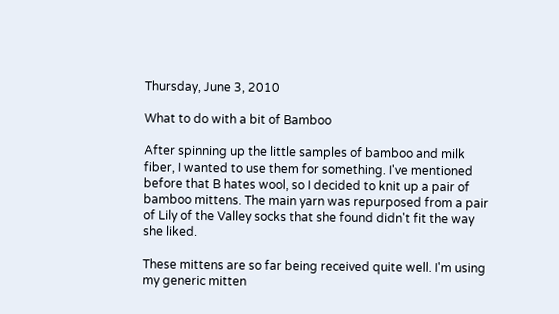Thursday, June 3, 2010

What to do with a bit of Bamboo

After spinning up the little samples of bamboo and milk fiber, I wanted to use them for something. I've mentioned before that B hates wool, so I decided to knit up a pair of bamboo mittens. The main yarn was repurposed from a pair of Lily of the Valley socks that she found didn't fit the way she liked.

These mittens are so far being received quite well. I'm using my generic mitten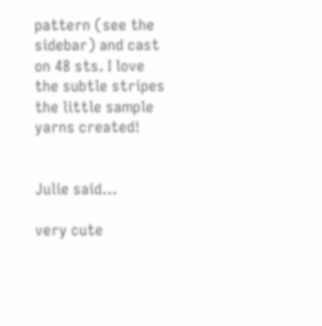pattern (see the sidebar) and cast on 48 sts. I love the subtle stripes the little sample yarns created!


Julie said...

very cute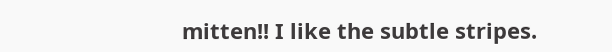mitten!! I like the subtle stripes.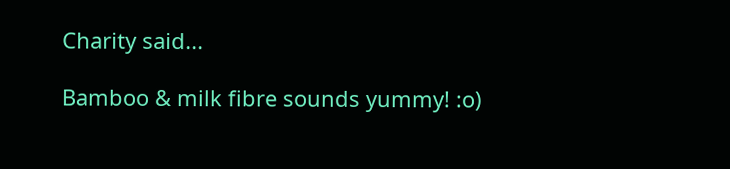Charity said...

Bamboo & milk fibre sounds yummy! :o)